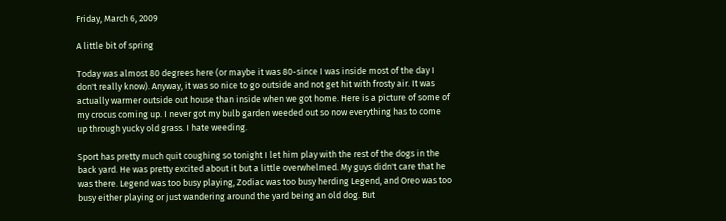Friday, March 6, 2009

A little bit of spring

Today was almost 80 degrees here (or maybe it was 80-since I was inside most of the day I don't really know). Anyway, it was so nice to go outside and not get hit with frosty air. It was actually warmer outside out house than inside when we got home. Here is a picture of some of my crocus coming up. I never got my bulb garden weeded out so now everything has to come up through yucky old grass. I hate weeding.

Sport has pretty much quit coughing so tonight I let him play with the rest of the dogs in the back yard. He was pretty excited about it but a little overwhelmed. My guys didn't care that he was there. Legend was too busy playing, Zodiac was too busy herding Legend, and Oreo was too busy either playing or just wandering around the yard being an old dog. But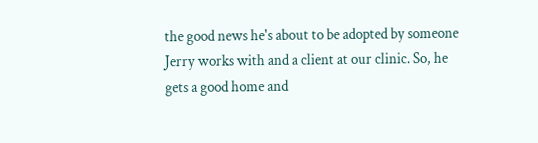the good news he's about to be adopted by someone Jerry works with and a client at our clinic. So, he gets a good home and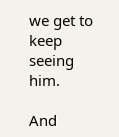we get to keep seeing him.

And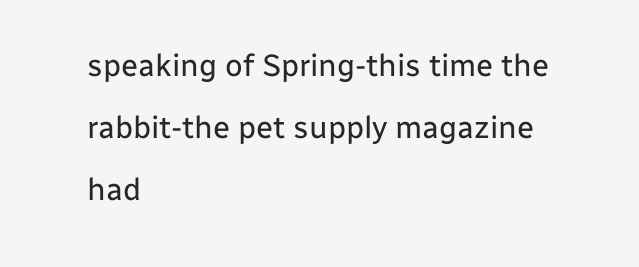speaking of Spring-this time the rabbit-the pet supply magazine had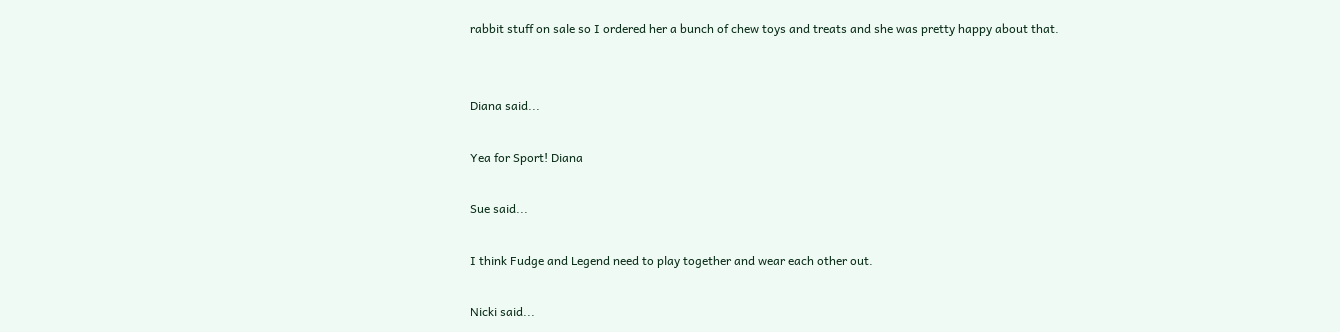rabbit stuff on sale so I ordered her a bunch of chew toys and treats and she was pretty happy about that.


Diana said...

Yea for Sport! Diana

Sue said...

I think Fudge and Legend need to play together and wear each other out.

Nicki said...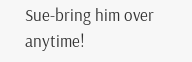Sue-bring him over anytime!